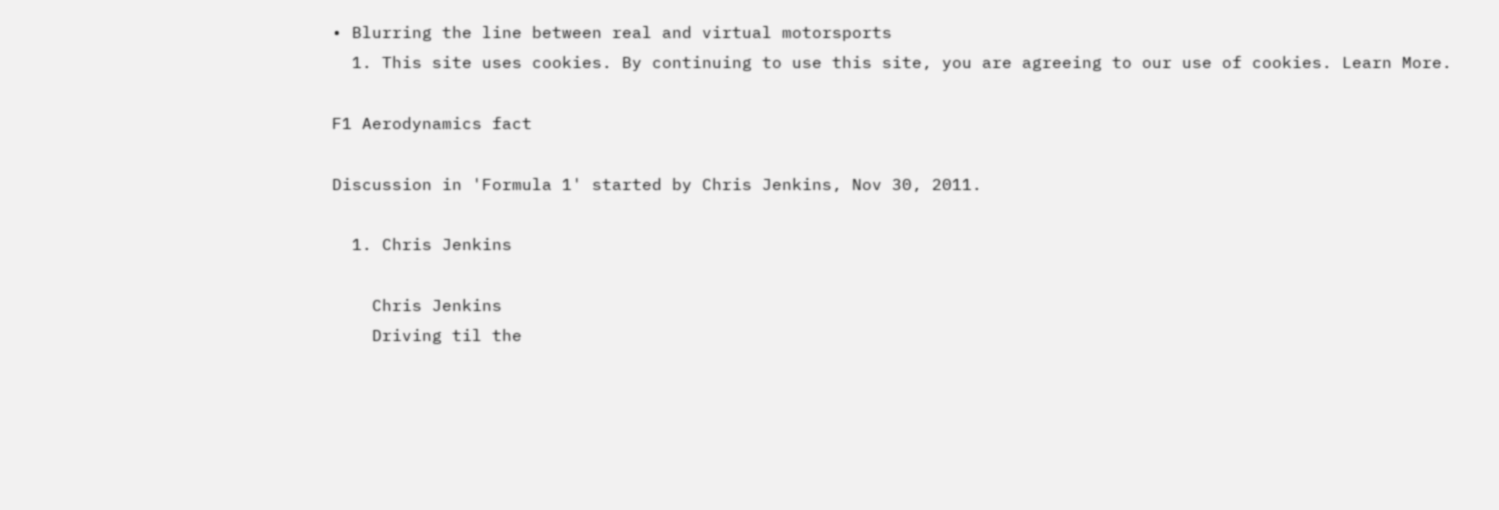• Blurring the line between real and virtual motorsports
  1. This site uses cookies. By continuing to use this site, you are agreeing to our use of cookies. Learn More.

F1 Aerodynamics fact

Discussion in 'Formula 1' started by Chris Jenkins, Nov 30, 2011.

  1. Chris Jenkins

    Chris Jenkins
    Driving til the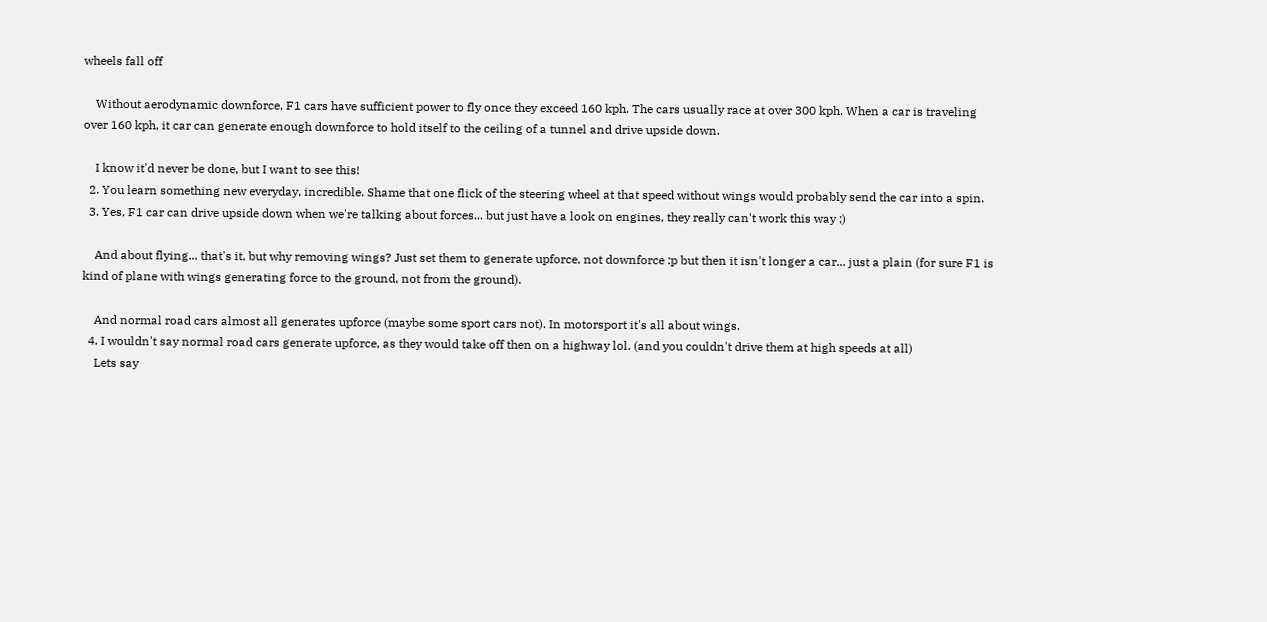wheels fall off

    Without aerodynamic downforce, F1 cars have sufficient power to fly once they exceed 160 kph. The cars usually race at over 300 kph. When a car is traveling over 160 kph, it car can generate enough downforce to hold itself to the ceiling of a tunnel and drive upside down.

    I know it'd never be done, but I want to see this!
  2. You learn something new everyday, incredible. Shame that one flick of the steering wheel at that speed without wings would probably send the car into a spin.
  3. Yes, F1 car can drive upside down when we're talking about forces... but just have a look on engines, they really can't work this way ;)

    And about flying... that's it, but why removing wings? Just set them to generate upforce, not downforce :p but then it isn't longer a car... just a plain (for sure F1 is kind of plane with wings generating force to the ground, not from the ground).

    And normal road cars almost all generates upforce (maybe some sport cars not). In motorsport it's all about wings.
  4. I wouldn't say normal road cars generate upforce, as they would take off then on a highway lol. (and you couldn't drive them at high speeds at all)
    Lets say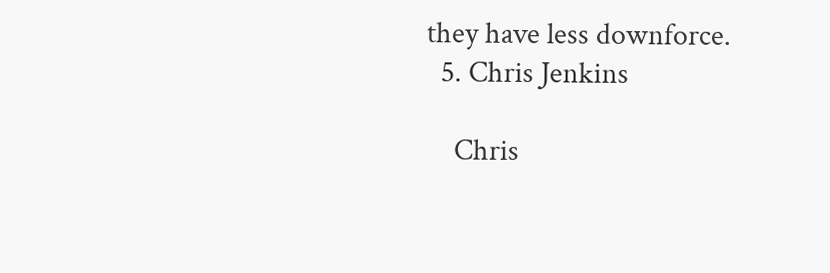they have less downforce.
  5. Chris Jenkins

    Chris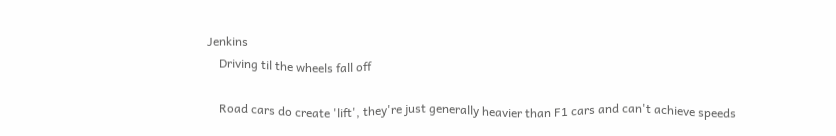Jenkins
    Driving til the wheels fall off

    Road cars do create 'lift', they're just generally heavier than F1 cars and can't achieve speeds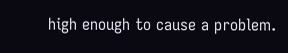high enough to cause a problem.